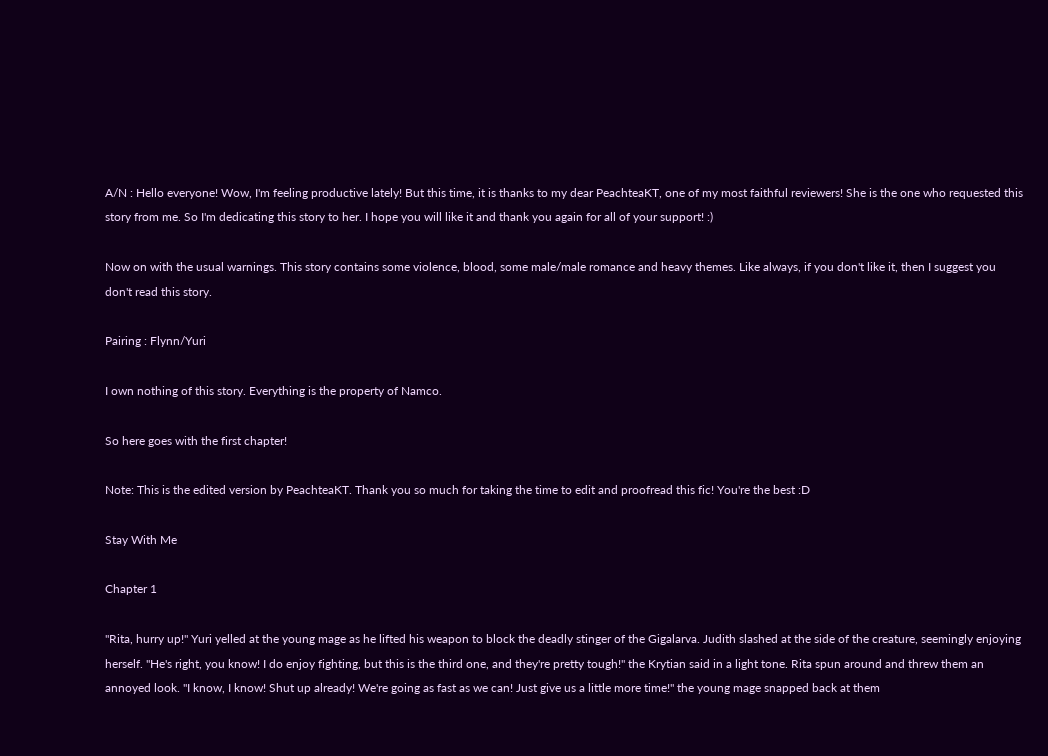A/N : Hello everyone! Wow, I'm feeling productive lately! But this time, it is thanks to my dear PeachteaKT, one of my most faithful reviewers! She is the one who requested this story from me. So I'm dedicating this story to her. I hope you will like it and thank you again for all of your support! :)

Now on with the usual warnings. This story contains some violence, blood, some male/male romance and heavy themes. Like always, if you don't like it, then I suggest you don't read this story.

Pairing : Flynn/Yuri

I own nothing of this story. Everything is the property of Namco.

So here goes with the first chapter!

Note: This is the edited version by PeachteaKT. Thank you so much for taking the time to edit and proofread this fic! You're the best :D

Stay With Me

Chapter 1

"Rita, hurry up!" Yuri yelled at the young mage as he lifted his weapon to block the deadly stinger of the Gigalarva. Judith slashed at the side of the creature, seemingly enjoying herself. "He's right, you know! I do enjoy fighting, but this is the third one, and they're pretty tough!" the Krytian said in a light tone. Rita spun around and threw them an annoyed look. "I know, I know! Shut up already! We're going as fast as we can! Just give us a little more time!" the young mage snapped back at them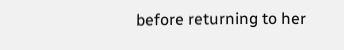before returning to her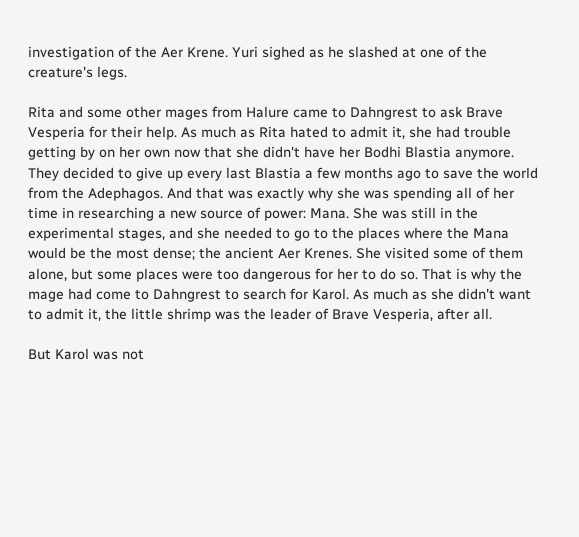investigation of the Aer Krene. Yuri sighed as he slashed at one of the creature's legs.

Rita and some other mages from Halure came to Dahngrest to ask Brave Vesperia for their help. As much as Rita hated to admit it, she had trouble getting by on her own now that she didn't have her Bodhi Blastia anymore. They decided to give up every last Blastia a few months ago to save the world from the Adephagos. And that was exactly why she was spending all of her time in researching a new source of power: Mana. She was still in the experimental stages, and she needed to go to the places where the Mana would be the most dense; the ancient Aer Krenes. She visited some of them alone, but some places were too dangerous for her to do so. That is why the mage had come to Dahngrest to search for Karol. As much as she didn't want to admit it, the little shrimp was the leader of Brave Vesperia, after all.

But Karol was not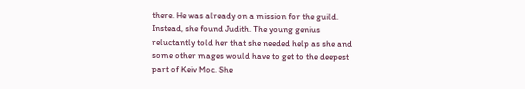there. He was already on a mission for the guild. Instead, she found Judith. The young genius reluctantly told her that she needed help as she and some other mages would have to get to the deepest part of Keiv Moc. She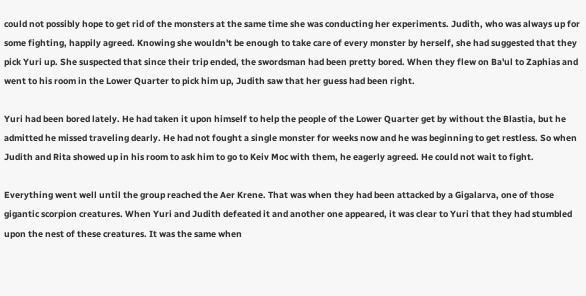could not possibly hope to get rid of the monsters at the same time she was conducting her experiments. Judith, who was always up for some fighting, happily agreed. Knowing she wouldn't be enough to take care of every monster by herself, she had suggested that they pick Yuri up. She suspected that since their trip ended, the swordsman had been pretty bored. When they flew on Ba'ul to Zaphias and went to his room in the Lower Quarter to pick him up, Judith saw that her guess had been right.

Yuri had been bored lately. He had taken it upon himself to help the people of the Lower Quarter get by without the Blastia, but he admitted he missed traveling dearly. He had not fought a single monster for weeks now and he was beginning to get restless. So when Judith and Rita showed up in his room to ask him to go to Keiv Moc with them, he eagerly agreed. He could not wait to fight.

Everything went well until the group reached the Aer Krene. That was when they had been attacked by a Gigalarva, one of those gigantic scorpion creatures. When Yuri and Judith defeated it and another one appeared, it was clear to Yuri that they had stumbled upon the nest of these creatures. It was the same when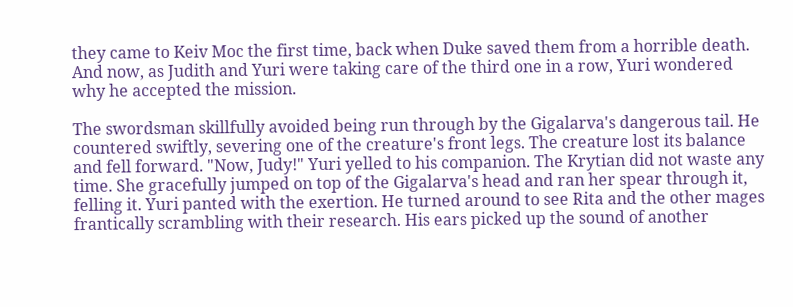they came to Keiv Moc the first time, back when Duke saved them from a horrible death. And now, as Judith and Yuri were taking care of the third one in a row, Yuri wondered why he accepted the mission.

The swordsman skillfully avoided being run through by the Gigalarva's dangerous tail. He countered swiftly, severing one of the creature's front legs. The creature lost its balance and fell forward. "Now, Judy!" Yuri yelled to his companion. The Krytian did not waste any time. She gracefully jumped on top of the Gigalarva's head and ran her spear through it, felling it. Yuri panted with the exertion. He turned around to see Rita and the other mages frantically scrambling with their research. His ears picked up the sound of another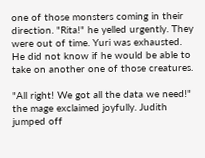one of those monsters coming in their direction. "Rita!" he yelled urgently. They were out of time. Yuri was exhausted. He did not know if he would be able to take on another one of those creatures.

"All right! We got all the data we need!" the mage exclaimed joyfully. Judith jumped off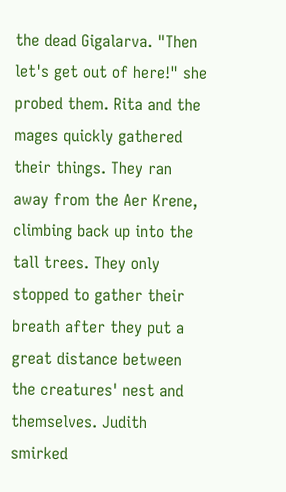the dead Gigalarva. "Then let's get out of here!" she probed them. Rita and the mages quickly gathered their things. They ran away from the Aer Krene, climbing back up into the tall trees. They only stopped to gather their breath after they put a great distance between the creatures' nest and themselves. Judith smirked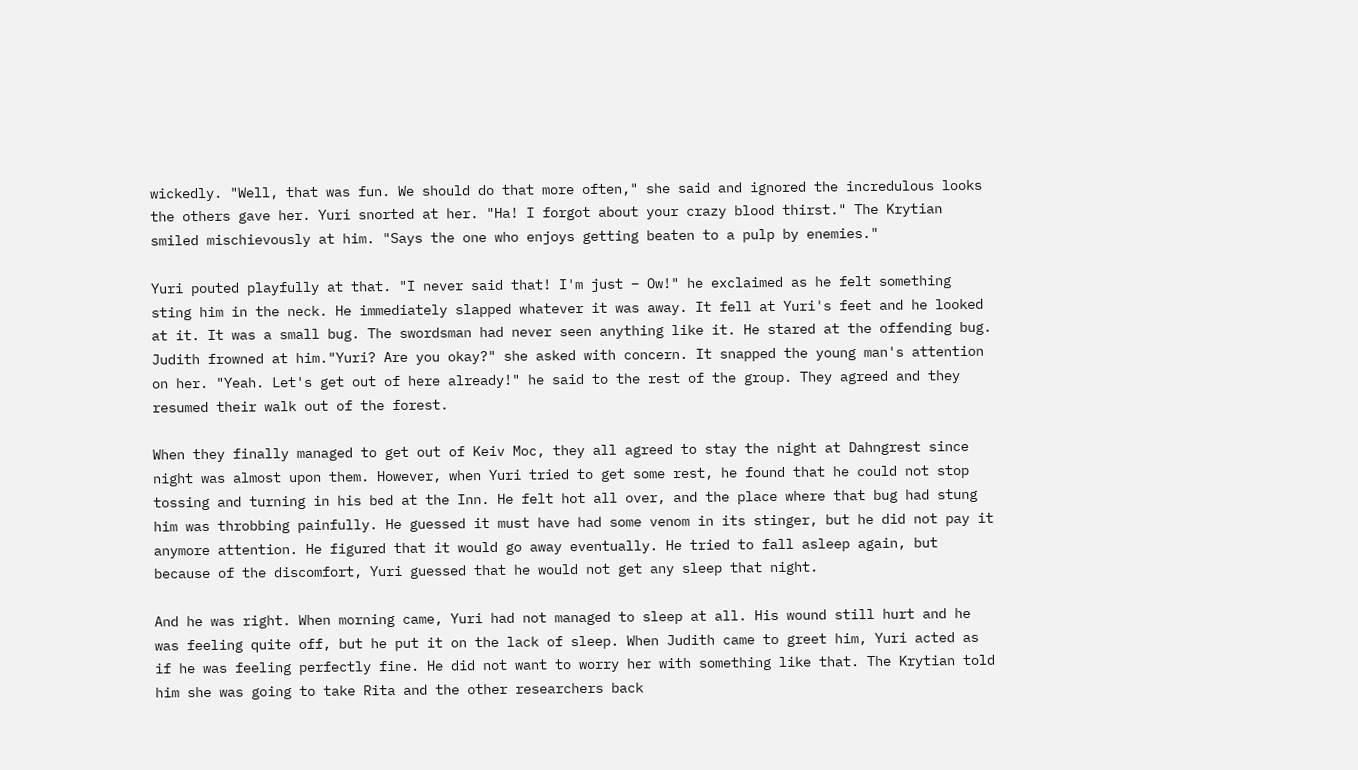wickedly. "Well, that was fun. We should do that more often," she said and ignored the incredulous looks the others gave her. Yuri snorted at her. "Ha! I forgot about your crazy blood thirst." The Krytian smiled mischievously at him. "Says the one who enjoys getting beaten to a pulp by enemies."

Yuri pouted playfully at that. "I never said that! I'm just – Ow!" he exclaimed as he felt something sting him in the neck. He immediately slapped whatever it was away. It fell at Yuri's feet and he looked at it. It was a small bug. The swordsman had never seen anything like it. He stared at the offending bug. Judith frowned at him."Yuri? Are you okay?" she asked with concern. It snapped the young man's attention on her. "Yeah. Let's get out of here already!" he said to the rest of the group. They agreed and they resumed their walk out of the forest.

When they finally managed to get out of Keiv Moc, they all agreed to stay the night at Dahngrest since night was almost upon them. However, when Yuri tried to get some rest, he found that he could not stop tossing and turning in his bed at the Inn. He felt hot all over, and the place where that bug had stung him was throbbing painfully. He guessed it must have had some venom in its stinger, but he did not pay it anymore attention. He figured that it would go away eventually. He tried to fall asleep again, but because of the discomfort, Yuri guessed that he would not get any sleep that night.

And he was right. When morning came, Yuri had not managed to sleep at all. His wound still hurt and he was feeling quite off, but he put it on the lack of sleep. When Judith came to greet him, Yuri acted as if he was feeling perfectly fine. He did not want to worry her with something like that. The Krytian told him she was going to take Rita and the other researchers back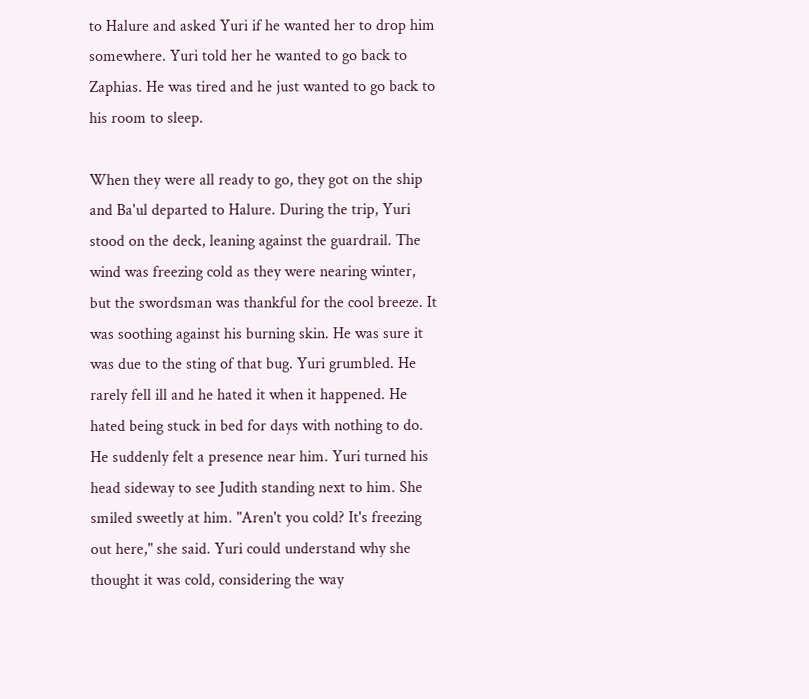to Halure and asked Yuri if he wanted her to drop him somewhere. Yuri told her he wanted to go back to Zaphias. He was tired and he just wanted to go back to his room to sleep.

When they were all ready to go, they got on the ship and Ba'ul departed to Halure. During the trip, Yuri stood on the deck, leaning against the guardrail. The wind was freezing cold as they were nearing winter, but the swordsman was thankful for the cool breeze. It was soothing against his burning skin. He was sure it was due to the sting of that bug. Yuri grumbled. He rarely fell ill and he hated it when it happened. He hated being stuck in bed for days with nothing to do. He suddenly felt a presence near him. Yuri turned his head sideway to see Judith standing next to him. She smiled sweetly at him. "Aren't you cold? It's freezing out here," she said. Yuri could understand why she thought it was cold, considering the way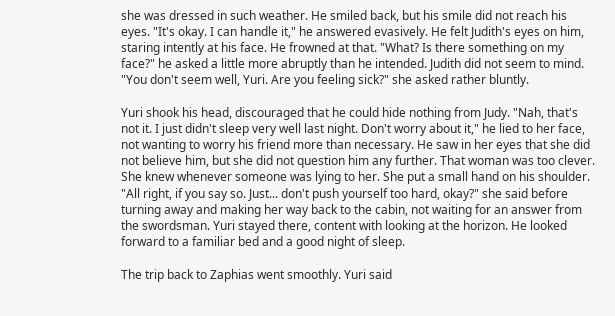she was dressed in such weather. He smiled back, but his smile did not reach his eyes. "It's okay. I can handle it," he answered evasively. He felt Judith's eyes on him, staring intently at his face. He frowned at that. "What? Is there something on my face?" he asked a little more abruptly than he intended. Judith did not seem to mind. "You don't seem well, Yuri. Are you feeling sick?" she asked rather bluntly.

Yuri shook his head, discouraged that he could hide nothing from Judy. "Nah, that's not it. I just didn't sleep very well last night. Don't worry about it," he lied to her face, not wanting to worry his friend more than necessary. He saw in her eyes that she did not believe him, but she did not question him any further. That woman was too clever. She knew whenever someone was lying to her. She put a small hand on his shoulder. "All right, if you say so. Just... don't push yourself too hard, okay?" she said before turning away and making her way back to the cabin, not waiting for an answer from the swordsman. Yuri stayed there, content with looking at the horizon. He looked forward to a familiar bed and a good night of sleep.

The trip back to Zaphias went smoothly. Yuri said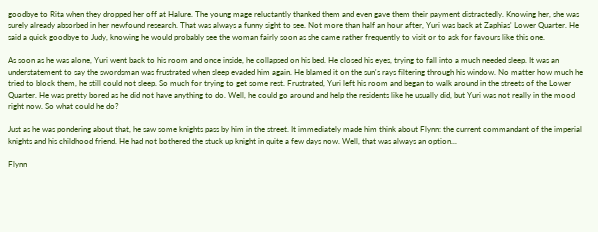goodbye to Rita when they dropped her off at Halure. The young mage reluctantly thanked them and even gave them their payment distractedly. Knowing her, she was surely already absorbed in her newfound research. That was always a funny sight to see. Not more than half an hour after, Yuri was back at Zaphias' Lower Quarter. He said a quick goodbye to Judy, knowing he would probably see the woman fairly soon as she came rather frequently to visit or to ask for favours like this one.

As soon as he was alone, Yuri went back to his room and once inside, he collapsed on his bed. He closed his eyes, trying to fall into a much needed sleep. It was an understatement to say the swordsman was frustrated when sleep evaded him again. He blamed it on the sun's rays filtering through his window. No matter how much he tried to block them, he still could not sleep. So much for trying to get some rest. Frustrated, Yuri left his room and began to walk around in the streets of the Lower Quarter. He was pretty bored as he did not have anything to do. Well, he could go around and help the residents like he usually did, but Yuri was not really in the mood right now. So what could he do?

Just as he was pondering about that, he saw some knights pass by him in the street. It immediately made him think about Flynn: the current commandant of the imperial knights and his childhood friend. He had not bothered the stuck up knight in quite a few days now. Well, that was always an option...

Flynn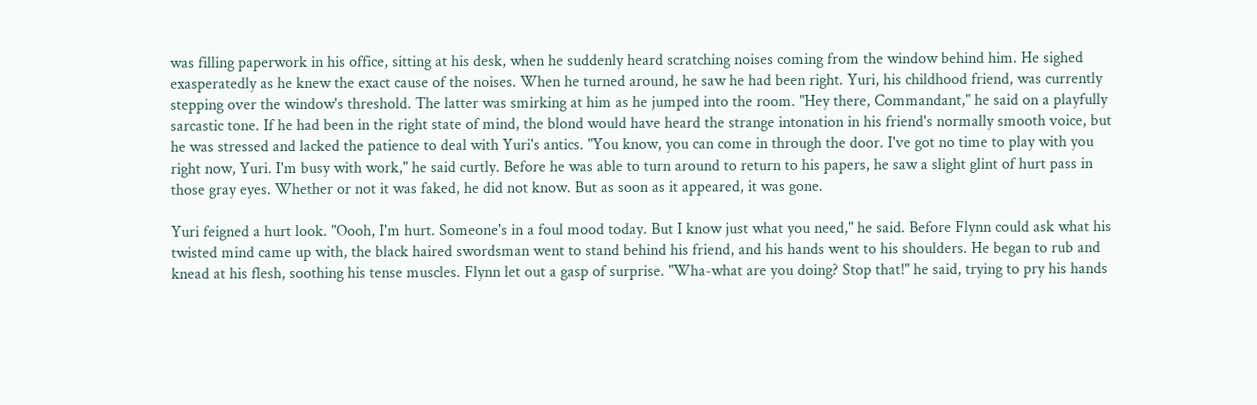was filling paperwork in his office, sitting at his desk, when he suddenly heard scratching noises coming from the window behind him. He sighed exasperatedly as he knew the exact cause of the noises. When he turned around, he saw he had been right. Yuri, his childhood friend, was currently stepping over the window's threshold. The latter was smirking at him as he jumped into the room. "Hey there, Commandant," he said on a playfully sarcastic tone. If he had been in the right state of mind, the blond would have heard the strange intonation in his friend's normally smooth voice, but he was stressed and lacked the patience to deal with Yuri's antics. "You know, you can come in through the door. I've got no time to play with you right now, Yuri. I'm busy with work," he said curtly. Before he was able to turn around to return to his papers, he saw a slight glint of hurt pass in those gray eyes. Whether or not it was faked, he did not know. But as soon as it appeared, it was gone.

Yuri feigned a hurt look. "Oooh, I'm hurt. Someone's in a foul mood today. But I know just what you need," he said. Before Flynn could ask what his twisted mind came up with, the black haired swordsman went to stand behind his friend, and his hands went to his shoulders. He began to rub and knead at his flesh, soothing his tense muscles. Flynn let out a gasp of surprise. "Wha-what are you doing? Stop that!" he said, trying to pry his hands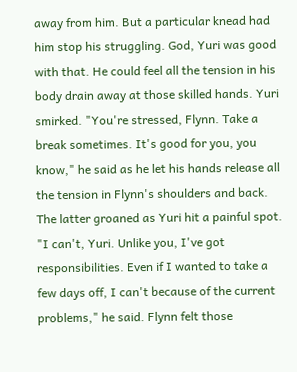away from him. But a particular knead had him stop his struggling. God, Yuri was good with that. He could feel all the tension in his body drain away at those skilled hands. Yuri smirked. "You're stressed, Flynn. Take a break sometimes. It's good for you, you know," he said as he let his hands release all the tension in Flynn's shoulders and back. The latter groaned as Yuri hit a painful spot. "I can't, Yuri. Unlike you, I've got responsibilities. Even if I wanted to take a few days off, I can't because of the current problems," he said. Flynn felt those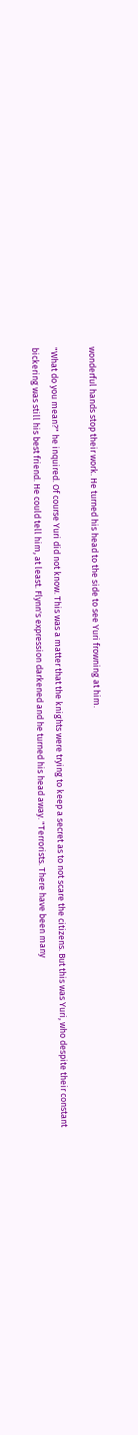wonderful hands stop their work. He turned his head to the side to see Yuri frowning at him.

"What do you mean?" he inquired. Of course Yuri did not know. This was a matter that the knights were trying to keep a secret as to not scare the citizens. But this was Yuri, who despite their constant bickering was still his best friend. He could tell him, at least. Flynn's expression darkened and he turned his head away. "Terrorists. There have been many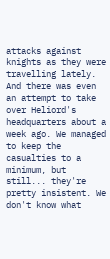attacks against knights as they were travelling lately. And there was even an attempt to take over Heliord's headquarters about a week ago. We managed to keep the casualties to a minimum, but still... they're pretty insistent. We don't know what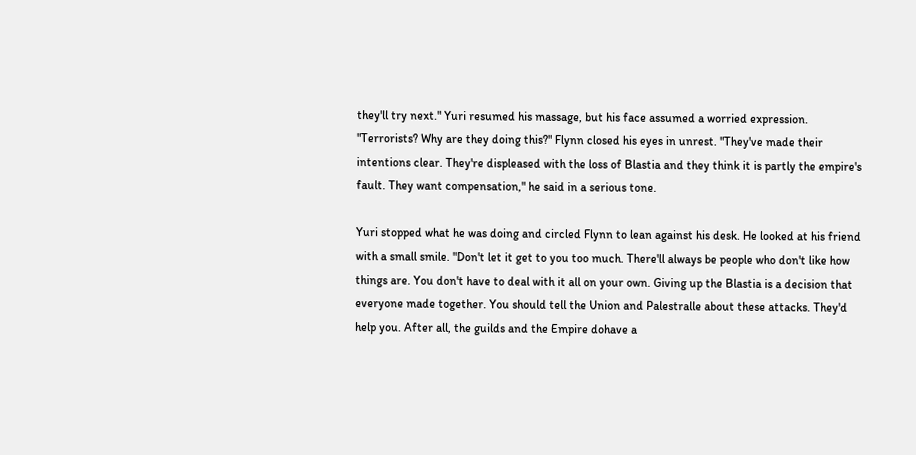they'll try next." Yuri resumed his massage, but his face assumed a worried expression. "Terrorists? Why are they doing this?" Flynn closed his eyes in unrest. "They've made their intentions clear. They're displeased with the loss of Blastia and they think it is partly the empire's fault. They want compensation," he said in a serious tone.

Yuri stopped what he was doing and circled Flynn to lean against his desk. He looked at his friend with a small smile. "Don't let it get to you too much. There'll always be people who don't like how things are. You don't have to deal with it all on your own. Giving up the Blastia is a decision that everyone made together. You should tell the Union and Palestralle about these attacks. They'd help you. After all, the guilds and the Empire dohave a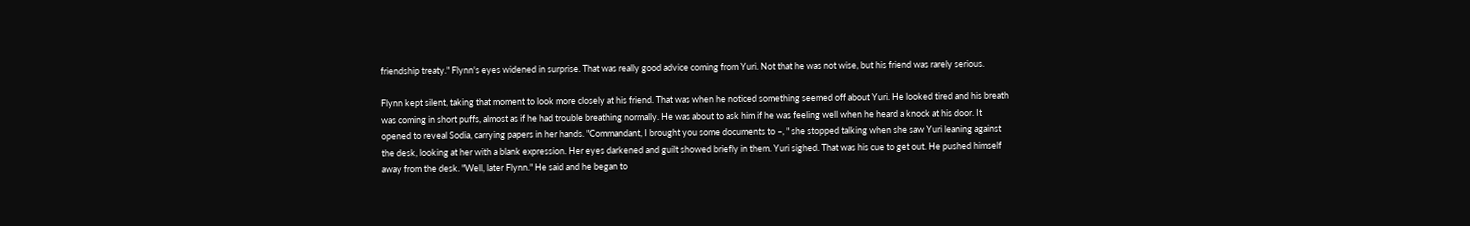friendship treaty." Flynn's eyes widened in surprise. That was really good advice coming from Yuri. Not that he was not wise, but his friend was rarely serious.

Flynn kept silent, taking that moment to look more closely at his friend. That was when he noticed something seemed off about Yuri. He looked tired and his breath was coming in short puffs, almost as if he had trouble breathing normally. He was about to ask him if he was feeling well when he heard a knock at his door. It opened to reveal Sodia, carrying papers in her hands. "Commandant, I brought you some documents to –, " she stopped talking when she saw Yuri leaning against the desk, looking at her with a blank expression. Her eyes darkened and guilt showed briefly in them. Yuri sighed. That was his cue to get out. He pushed himself away from the desk. "Well, later Flynn." He said and he began to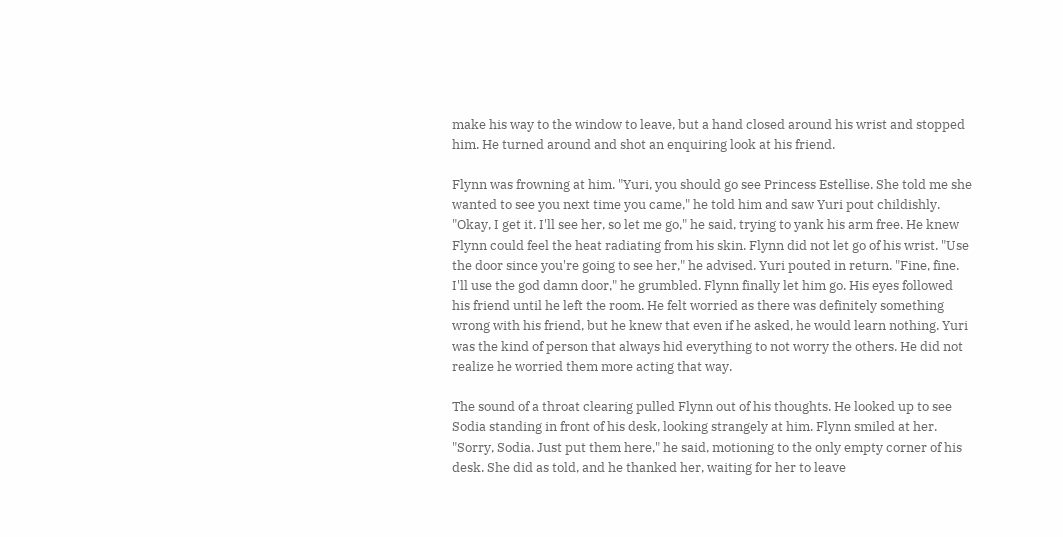make his way to the window to leave, but a hand closed around his wrist and stopped him. He turned around and shot an enquiring look at his friend.

Flynn was frowning at him. "Yuri, you should go see Princess Estellise. She told me she wanted to see you next time you came," he told him and saw Yuri pout childishly. "Okay, I get it. I'll see her, so let me go," he said, trying to yank his arm free. He knew Flynn could feel the heat radiating from his skin. Flynn did not let go of his wrist. "Use the door since you're going to see her," he advised. Yuri pouted in return. "Fine, fine. I'll use the god damn door," he grumbled. Flynn finally let him go. His eyes followed his friend until he left the room. He felt worried as there was definitely something wrong with his friend, but he knew that even if he asked, he would learn nothing. Yuri was the kind of person that always hid everything to not worry the others. He did not realize he worried them more acting that way.

The sound of a throat clearing pulled Flynn out of his thoughts. He looked up to see Sodia standing in front of his desk, looking strangely at him. Flynn smiled at her. "Sorry, Sodia. Just put them here," he said, motioning to the only empty corner of his desk. She did as told, and he thanked her, waiting for her to leave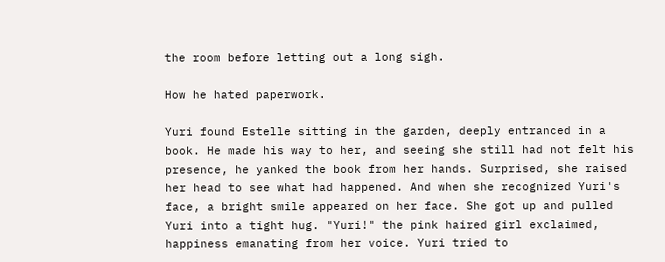the room before letting out a long sigh.

How he hated paperwork.

Yuri found Estelle sitting in the garden, deeply entranced in a book. He made his way to her, and seeing she still had not felt his presence, he yanked the book from her hands. Surprised, she raised her head to see what had happened. And when she recognized Yuri's face, a bright smile appeared on her face. She got up and pulled Yuri into a tight hug. "Yuri!" the pink haired girl exclaimed, happiness emanating from her voice. Yuri tried to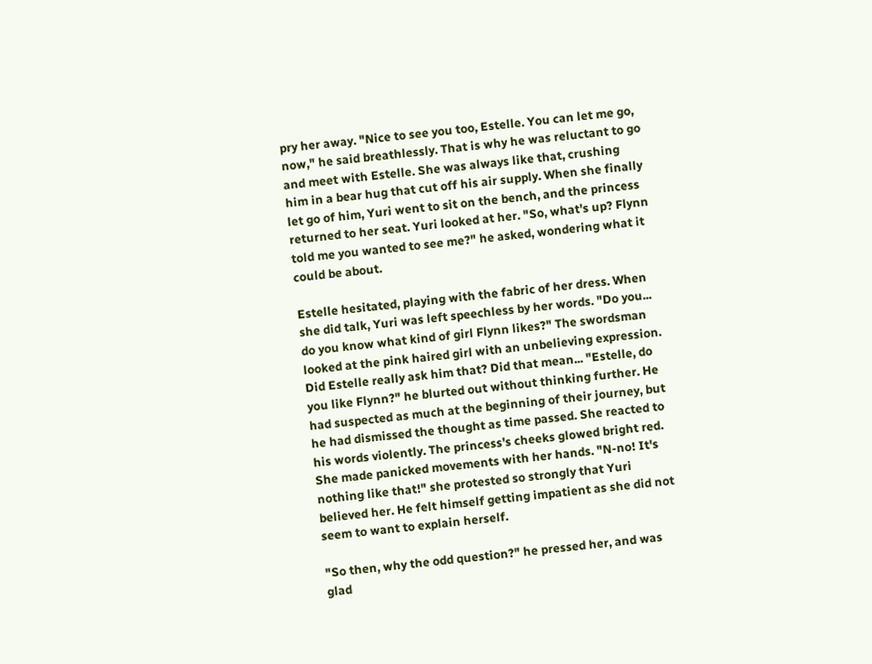pry her away. "Nice to see you too, Estelle. You can let me go, now," he said breathlessly. That is why he was reluctant to go and meet with Estelle. She was always like that, crushing him in a bear hug that cut off his air supply. When she finally let go of him, Yuri went to sit on the bench, and the princess returned to her seat. Yuri looked at her. "So, what's up? Flynn told me you wanted to see me?" he asked, wondering what it could be about.

Estelle hesitated, playing with the fabric of her dress. When she did talk, Yuri was left speechless by her words. "Do you... do you know what kind of girl Flynn likes?" The swordsman looked at the pink haired girl with an unbelieving expression. Did Estelle really ask him that? Did that mean... "Estelle, do you like Flynn?" he blurted out without thinking further. He had suspected as much at the beginning of their journey, but he had dismissed the thought as time passed. She reacted to his words violently. The princess's cheeks glowed bright red. She made panicked movements with her hands. "N-no! It's nothing like that!" she protested so strongly that Yuri believed her. He felt himself getting impatient as she did not seem to want to explain herself.

"So then, why the odd question?" he pressed her, and was glad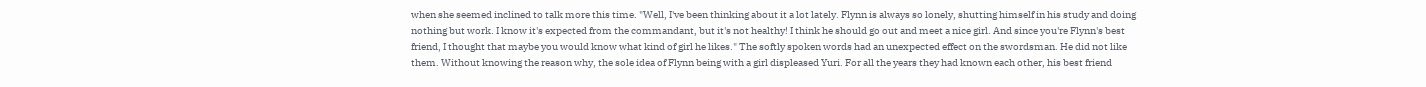when she seemed inclined to talk more this time. "Well, I've been thinking about it a lot lately. Flynn is always so lonely, shutting himself in his study and doing nothing but work. I know it's expected from the commandant, but it's not healthy! I think he should go out and meet a nice girl. And since you're Flynn's best friend, I thought that maybe you would know what kind of girl he likes." The softly spoken words had an unexpected effect on the swordsman. He did not like them. Without knowing the reason why, the sole idea of Flynn being with a girl displeased Yuri. For all the years they had known each other, his best friend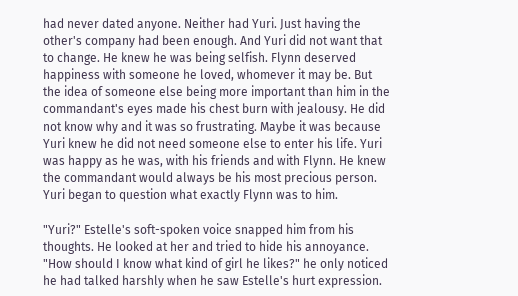had never dated anyone. Neither had Yuri. Just having the other's company had been enough. And Yuri did not want that to change. He knew he was being selfish. Flynn deserved happiness with someone he loved, whomever it may be. But the idea of someone else being more important than him in the commandant's eyes made his chest burn with jealousy. He did not know why and it was so frustrating. Maybe it was because Yuri knew he did not need someone else to enter his life. Yuri was happy as he was, with his friends and with Flynn. He knew the commandant would always be his most precious person. Yuri began to question what exactly Flynn was to him.

"Yuri?" Estelle's soft-spoken voice snapped him from his thoughts. He looked at her and tried to hide his annoyance. "How should I know what kind of girl he likes?" he only noticed he had talked harshly when he saw Estelle's hurt expression.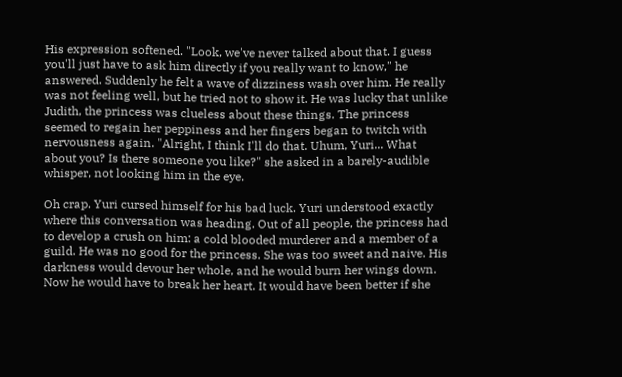His expression softened. "Look, we've never talked about that. I guess you'll just have to ask him directly if you really want to know," he answered. Suddenly he felt a wave of dizziness wash over him. He really was not feeling well, but he tried not to show it. He was lucky that unlike Judith, the princess was clueless about these things. The princess seemed to regain her peppiness and her fingers began to twitch with nervousness again. "Alright, I think I'll do that. Uhum, Yuri... What about you? Is there someone you like?" she asked in a barely-audible whisper, not looking him in the eye.

Oh crap. Yuri cursed himself for his bad luck. Yuri understood exactly where this conversation was heading. Out of all people, the princess had to develop a crush on him: a cold blooded murderer and a member of a guild. He was no good for the princess. She was too sweet and naive. His darkness would devour her whole, and he would burn her wings down. Now he would have to break her heart. It would have been better if she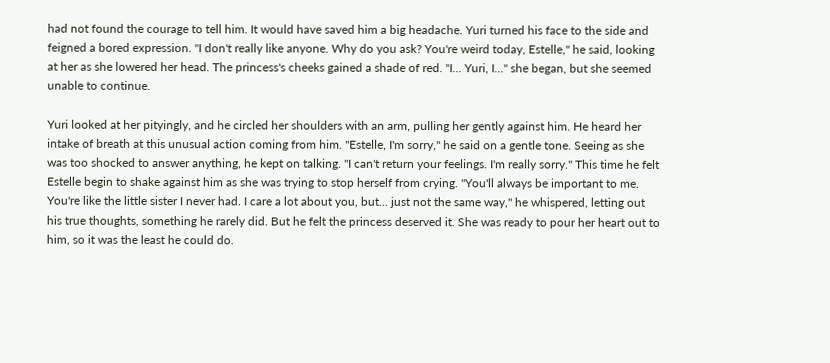had not found the courage to tell him. It would have saved him a big headache. Yuri turned his face to the side and feigned a bored expression. "I don't really like anyone. Why do you ask? You're weird today, Estelle," he said, looking at her as she lowered her head. The princess's cheeks gained a shade of red. "I... Yuri, I..." she began, but she seemed unable to continue.

Yuri looked at her pityingly, and he circled her shoulders with an arm, pulling her gently against him. He heard her intake of breath at this unusual action coming from him. "Estelle, I'm sorry," he said on a gentle tone. Seeing as she was too shocked to answer anything, he kept on talking. "I can't return your feelings. I'm really sorry." This time he felt Estelle begin to shake against him as she was trying to stop herself from crying. "You'll always be important to me. You're like the little sister I never had. I care a lot about you, but... just not the same way," he whispered, letting out his true thoughts, something he rarely did. But he felt the princess deserved it. She was ready to pour her heart out to him, so it was the least he could do.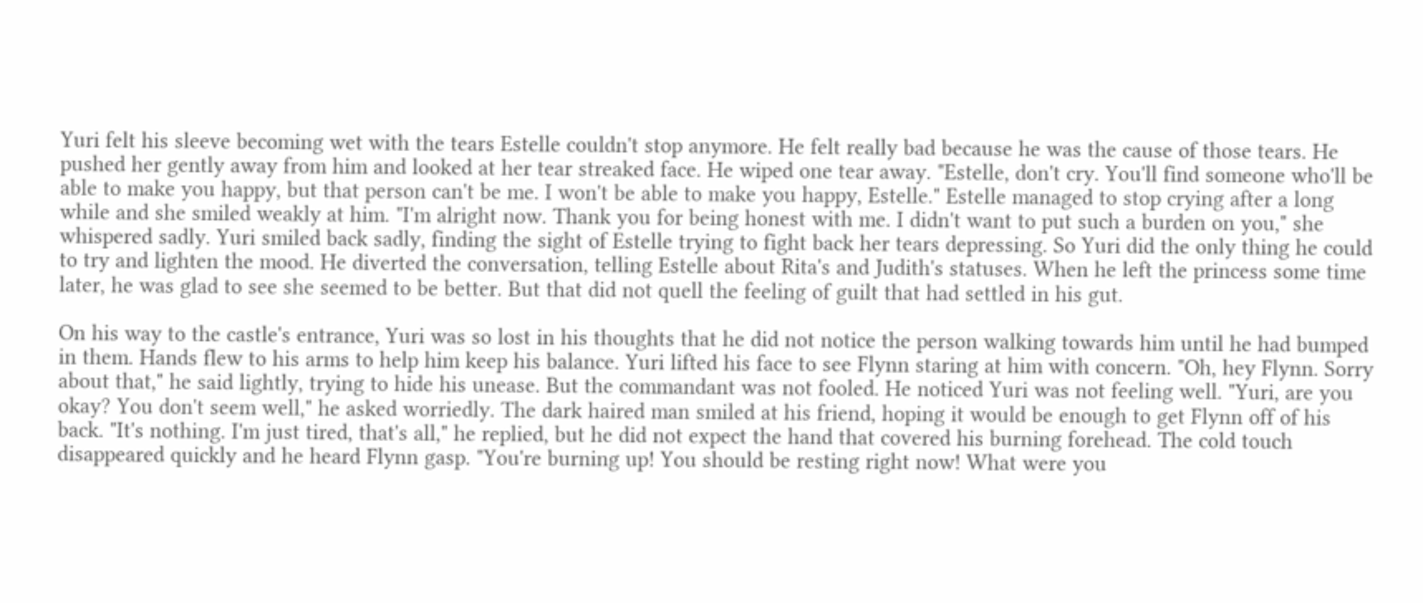Yuri felt his sleeve becoming wet with the tears Estelle couldn't stop anymore. He felt really bad because he was the cause of those tears. He pushed her gently away from him and looked at her tear streaked face. He wiped one tear away. "Estelle, don't cry. You'll find someone who'll be able to make you happy, but that person can't be me. I won't be able to make you happy, Estelle." Estelle managed to stop crying after a long while and she smiled weakly at him. "I'm alright now. Thank you for being honest with me. I didn't want to put such a burden on you," she whispered sadly. Yuri smiled back sadly, finding the sight of Estelle trying to fight back her tears depressing. So Yuri did the only thing he could to try and lighten the mood. He diverted the conversation, telling Estelle about Rita's and Judith's statuses. When he left the princess some time later, he was glad to see she seemed to be better. But that did not quell the feeling of guilt that had settled in his gut.

On his way to the castle's entrance, Yuri was so lost in his thoughts that he did not notice the person walking towards him until he had bumped in them. Hands flew to his arms to help him keep his balance. Yuri lifted his face to see Flynn staring at him with concern. "Oh, hey Flynn. Sorry about that," he said lightly, trying to hide his unease. But the commandant was not fooled. He noticed Yuri was not feeling well. "Yuri, are you okay? You don't seem well," he asked worriedly. The dark haired man smiled at his friend, hoping it would be enough to get Flynn off of his back. "It's nothing. I'm just tired, that's all," he replied, but he did not expect the hand that covered his burning forehead. The cold touch disappeared quickly and he heard Flynn gasp. "You're burning up! You should be resting right now! What were you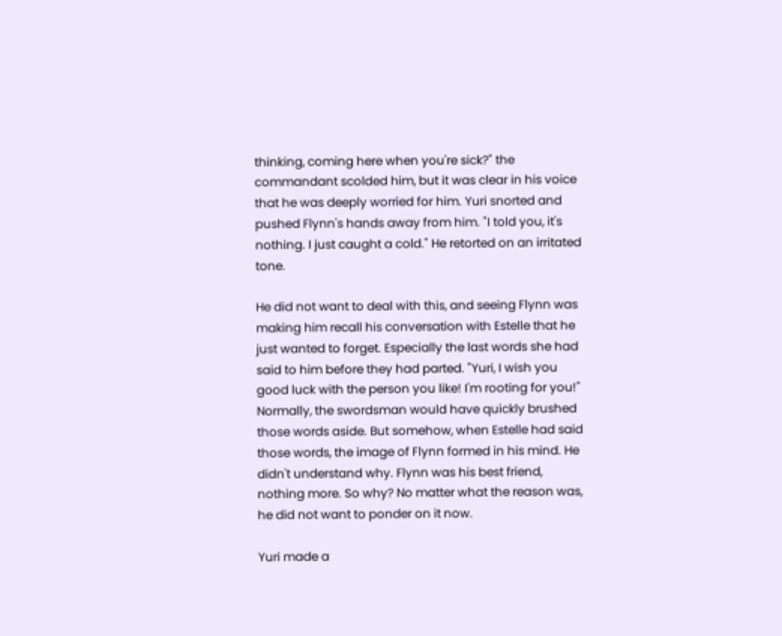thinking, coming here when you're sick?" the commandant scolded him, but it was clear in his voice that he was deeply worried for him. Yuri snorted and pushed Flynn's hands away from him. "I told you, it's nothing. I just caught a cold." He retorted on an irritated tone.

He did not want to deal with this, and seeing Flynn was making him recall his conversation with Estelle that he just wanted to forget. Especially the last words she had said to him before they had parted. "Yuri, I wish you good luck with the person you like! I'm rooting for you!" Normally, the swordsman would have quickly brushed those words aside. But somehow, when Estelle had said those words, the image of Flynn formed in his mind. He didn't understand why. Flynn was his best friend, nothing more. So why? No matter what the reason was, he did not want to ponder on it now.

Yuri made a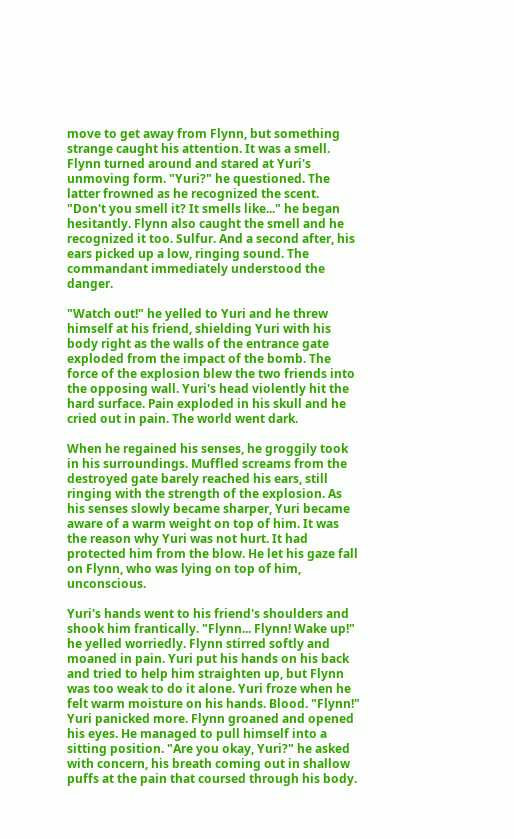move to get away from Flynn, but something strange caught his attention. It was a smell. Flynn turned around and stared at Yuri's unmoving form. "Yuri?" he questioned. The latter frowned as he recognized the scent. "Don't you smell it? It smells like..." he began hesitantly. Flynn also caught the smell and he recognized it too. Sulfur. And a second after, his ears picked up a low, ringing sound. The commandant immediately understood the danger.

"Watch out!" he yelled to Yuri and he threw himself at his friend, shielding Yuri with his body right as the walls of the entrance gate exploded from the impact of the bomb. The force of the explosion blew the two friends into the opposing wall. Yuri's head violently hit the hard surface. Pain exploded in his skull and he cried out in pain. The world went dark.

When he regained his senses, he groggily took in his surroundings. Muffled screams from the destroyed gate barely reached his ears, still ringing with the strength of the explosion. As his senses slowly became sharper, Yuri became aware of a warm weight on top of him. It was the reason why Yuri was not hurt. It had protected him from the blow. He let his gaze fall on Flynn, who was lying on top of him, unconscious.

Yuri's hands went to his friend's shoulders and shook him frantically. "Flynn... Flynn! Wake up!" he yelled worriedly. Flynn stirred softly and moaned in pain. Yuri put his hands on his back and tried to help him straighten up, but Flynn was too weak to do it alone. Yuri froze when he felt warm moisture on his hands. Blood. "Flynn!" Yuri panicked more. Flynn groaned and opened his eyes. He managed to pull himself into a sitting position. "Are you okay, Yuri?" he asked with concern, his breath coming out in shallow puffs at the pain that coursed through his body.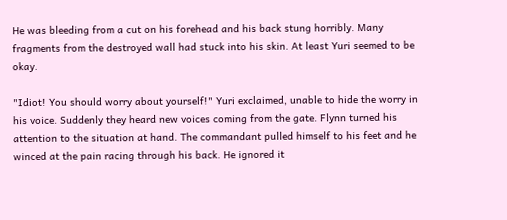He was bleeding from a cut on his forehead and his back stung horribly. Many fragments from the destroyed wall had stuck into his skin. At least Yuri seemed to be okay.

"Idiot! You should worry about yourself!" Yuri exclaimed, unable to hide the worry in his voice. Suddenly they heard new voices coming from the gate. Flynn turned his attention to the situation at hand. The commandant pulled himself to his feet and he winced at the pain racing through his back. He ignored it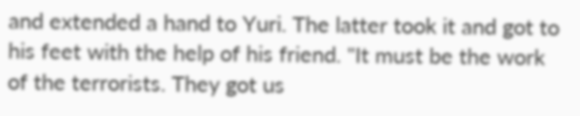and extended a hand to Yuri. The latter took it and got to his feet with the help of his friend. "It must be the work of the terrorists. They got us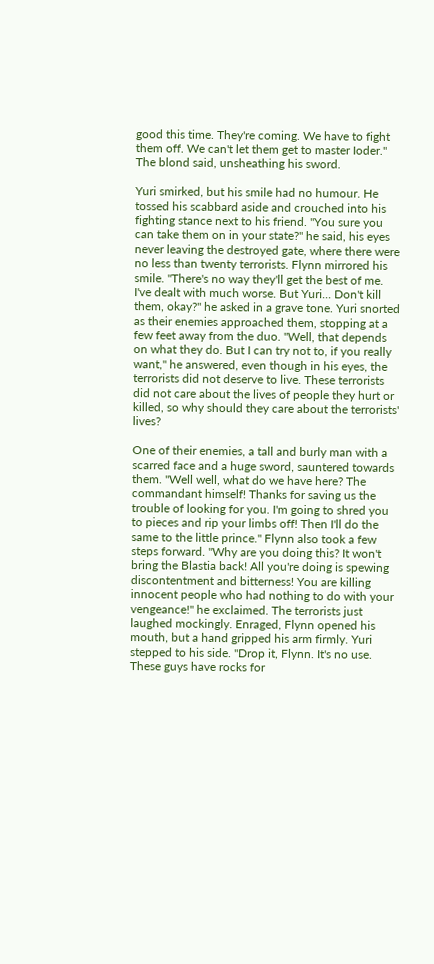good this time. They're coming. We have to fight them off. We can't let them get to master Ioder." The blond said, unsheathing his sword.

Yuri smirked, but his smile had no humour. He tossed his scabbard aside and crouched into his fighting stance next to his friend. "You sure you can take them on in your state?" he said, his eyes never leaving the destroyed gate, where there were no less than twenty terrorists. Flynn mirrored his smile. "There's no way they'll get the best of me. I've dealt with much worse. But Yuri... Don't kill them, okay?" he asked in a grave tone. Yuri snorted as their enemies approached them, stopping at a few feet away from the duo. "Well, that depends on what they do. But I can try not to, if you really want," he answered, even though in his eyes, the terrorists did not deserve to live. These terrorists did not care about the lives of people they hurt or killed, so why should they care about the terrorists' lives?

One of their enemies, a tall and burly man with a scarred face and a huge sword, sauntered towards them. "Well well, what do we have here? The commandant himself! Thanks for saving us the trouble of looking for you. I'm going to shred you to pieces and rip your limbs off! Then I'll do the same to the little prince." Flynn also took a few steps forward. "Why are you doing this? It won't bring the Blastia back! All you're doing is spewing discontentment and bitterness! You are killing innocent people who had nothing to do with your vengeance!" he exclaimed. The terrorists just laughed mockingly. Enraged, Flynn opened his mouth, but a hand gripped his arm firmly. Yuri stepped to his side. "Drop it, Flynn. It's no use. These guys have rocks for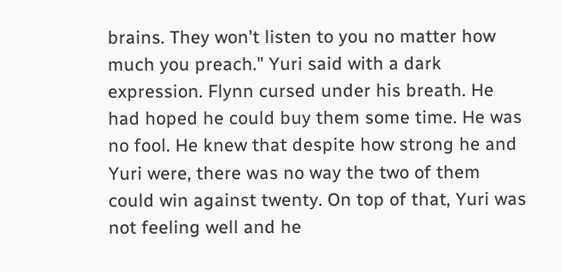brains. They won't listen to you no matter how much you preach." Yuri said with a dark expression. Flynn cursed under his breath. He had hoped he could buy them some time. He was no fool. He knew that despite how strong he and Yuri were, there was no way the two of them could win against twenty. On top of that, Yuri was not feeling well and he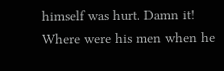himself was hurt. Damn it! Where were his men when he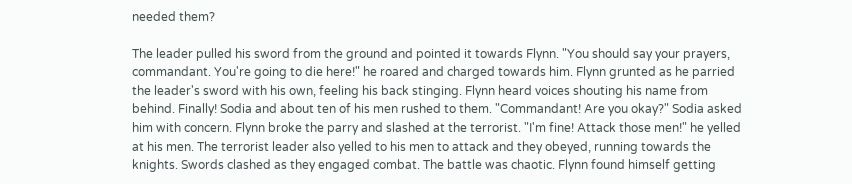needed them?

The leader pulled his sword from the ground and pointed it towards Flynn. "You should say your prayers, commandant. You're going to die here!" he roared and charged towards him. Flynn grunted as he parried the leader's sword with his own, feeling his back stinging. Flynn heard voices shouting his name from behind. Finally! Sodia and about ten of his men rushed to them. "Commandant! Are you okay?" Sodia asked him with concern. Flynn broke the parry and slashed at the terrorist. "I'm fine! Attack those men!" he yelled at his men. The terrorist leader also yelled to his men to attack and they obeyed, running towards the knights. Swords clashed as they engaged combat. The battle was chaotic. Flynn found himself getting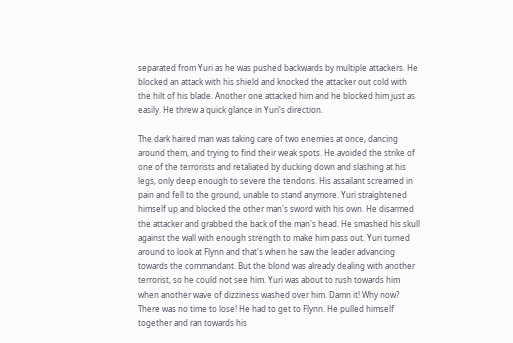separated from Yuri as he was pushed backwards by multiple attackers. He blocked an attack with his shield and knocked the attacker out cold with the hilt of his blade. Another one attacked him and he blocked him just as easily. He threw a quick glance in Yuri's direction.

The dark haired man was taking care of two enemies at once, dancing around them, and trying to find their weak spots. He avoided the strike of one of the terrorists and retaliated by ducking down and slashing at his legs, only deep enough to severe the tendons. His assailant screamed in pain and fell to the ground, unable to stand anymore. Yuri straightened himself up and blocked the other man's sword with his own. He disarmed the attacker and grabbed the back of the man's head. He smashed his skull against the wall with enough strength to make him pass out. Yuri turned around to look at Flynn and that's when he saw the leader advancing towards the commandant. But the blond was already dealing with another terrorist, so he could not see him. Yuri was about to rush towards him when another wave of dizziness washed over him. Damn it! Why now? There was no time to lose! He had to get to Flynn. He pulled himself together and ran towards his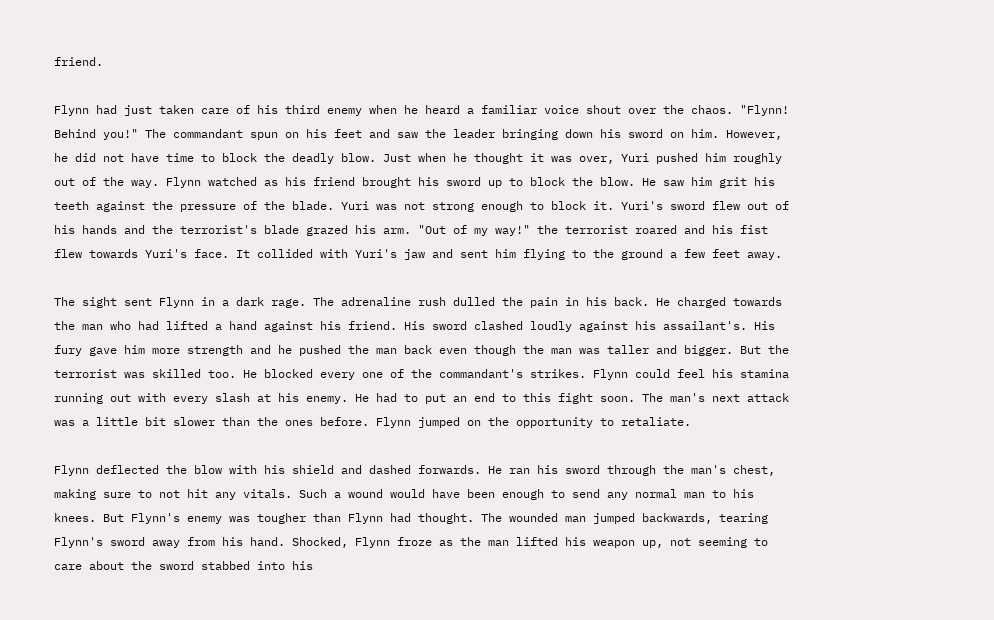friend.

Flynn had just taken care of his third enemy when he heard a familiar voice shout over the chaos. "Flynn! Behind you!" The commandant spun on his feet and saw the leader bringing down his sword on him. However, he did not have time to block the deadly blow. Just when he thought it was over, Yuri pushed him roughly out of the way. Flynn watched as his friend brought his sword up to block the blow. He saw him grit his teeth against the pressure of the blade. Yuri was not strong enough to block it. Yuri's sword flew out of his hands and the terrorist's blade grazed his arm. "Out of my way!" the terrorist roared and his fist flew towards Yuri's face. It collided with Yuri's jaw and sent him flying to the ground a few feet away.

The sight sent Flynn in a dark rage. The adrenaline rush dulled the pain in his back. He charged towards the man who had lifted a hand against his friend. His sword clashed loudly against his assailant's. His fury gave him more strength and he pushed the man back even though the man was taller and bigger. But the terrorist was skilled too. He blocked every one of the commandant's strikes. Flynn could feel his stamina running out with every slash at his enemy. He had to put an end to this fight soon. The man's next attack was a little bit slower than the ones before. Flynn jumped on the opportunity to retaliate.

Flynn deflected the blow with his shield and dashed forwards. He ran his sword through the man's chest, making sure to not hit any vitals. Such a wound would have been enough to send any normal man to his knees. But Flynn's enemy was tougher than Flynn had thought. The wounded man jumped backwards, tearing Flynn's sword away from his hand. Shocked, Flynn froze as the man lifted his weapon up, not seeming to care about the sword stabbed into his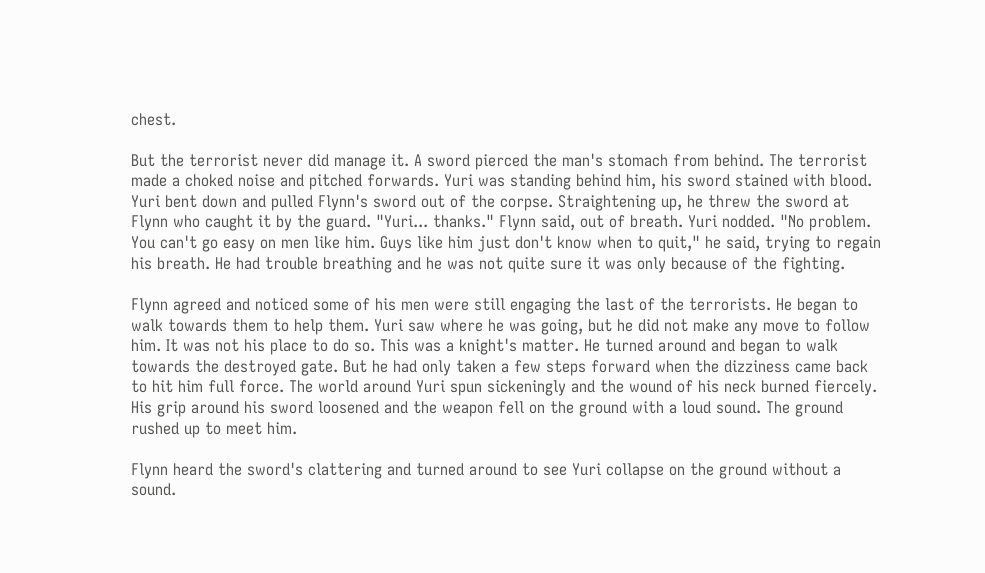chest.

But the terrorist never did manage it. A sword pierced the man's stomach from behind. The terrorist made a choked noise and pitched forwards. Yuri was standing behind him, his sword stained with blood. Yuri bent down and pulled Flynn's sword out of the corpse. Straightening up, he threw the sword at Flynn who caught it by the guard. "Yuri... thanks." Flynn said, out of breath. Yuri nodded. "No problem. You can't go easy on men like him. Guys like him just don't know when to quit," he said, trying to regain his breath. He had trouble breathing and he was not quite sure it was only because of the fighting.

Flynn agreed and noticed some of his men were still engaging the last of the terrorists. He began to walk towards them to help them. Yuri saw where he was going, but he did not make any move to follow him. It was not his place to do so. This was a knight's matter. He turned around and began to walk towards the destroyed gate. But he had only taken a few steps forward when the dizziness came back to hit him full force. The world around Yuri spun sickeningly and the wound of his neck burned fiercely. His grip around his sword loosened and the weapon fell on the ground with a loud sound. The ground rushed up to meet him.

Flynn heard the sword's clattering and turned around to see Yuri collapse on the ground without a sound.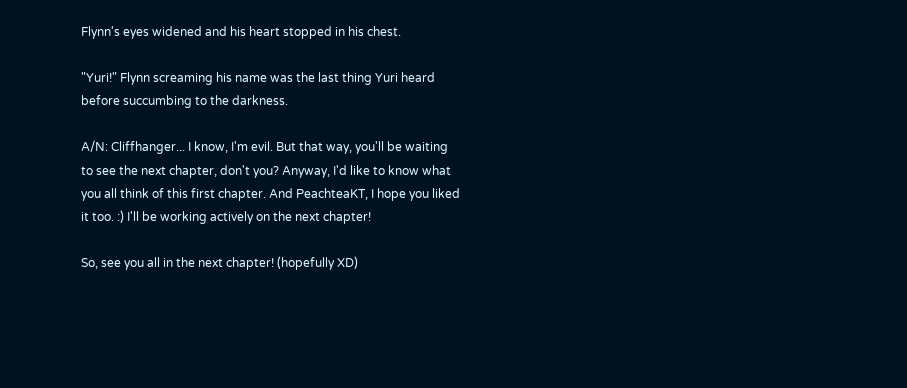Flynn's eyes widened and his heart stopped in his chest.

"Yuri!" Flynn screaming his name was the last thing Yuri heard before succumbing to the darkness.

A/N: Cliffhanger... I know, I'm evil. But that way, you'll be waiting to see the next chapter, don't you? Anyway, I'd like to know what you all think of this first chapter. And PeachteaKT, I hope you liked it too. :) I'll be working actively on the next chapter!

So, see you all in the next chapter! (hopefully XD)